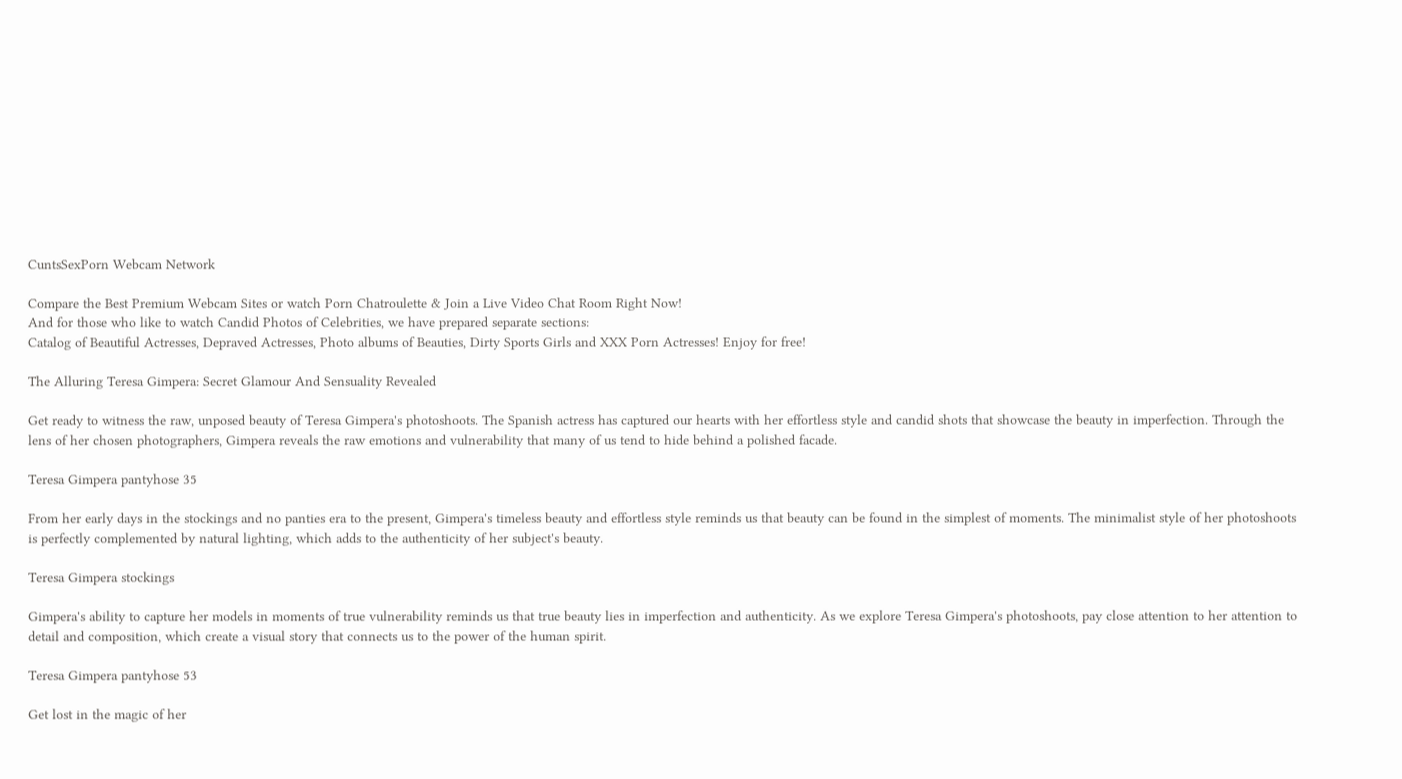CuntsSexPorn Webcam Network

Compare the Best Premium Webcam Sites or watch Porn Chatroulette & Join a Live Video Chat Room Right Now!
And for those who like to watch Candid Photos of Celebrities, we have prepared separate sections:
Catalog of Beautiful Actresses, Depraved Actresses, Photo albums of Beauties, Dirty Sports Girls and XXX Porn Actresses! Enjoy for free!

The Alluring Teresa Gimpera: Secret Glamour And Sensuality Revealed

Get ready to witness the raw, unposed beauty of Teresa Gimpera's photoshoots. The Spanish actress has captured our hearts with her effortless style and candid shots that showcase the beauty in imperfection. Through the lens of her chosen photographers, Gimpera reveals the raw emotions and vulnerability that many of us tend to hide behind a polished facade.

Teresa Gimpera pantyhose 35

From her early days in the stockings and no panties era to the present, Gimpera's timeless beauty and effortless style reminds us that beauty can be found in the simplest of moments. The minimalist style of her photoshoots is perfectly complemented by natural lighting, which adds to the authenticity of her subject's beauty.

Teresa Gimpera stockings

Gimpera's ability to capture her models in moments of true vulnerability reminds us that true beauty lies in imperfection and authenticity. As we explore Teresa Gimpera's photoshoots, pay close attention to her attention to detail and composition, which create a visual story that connects us to the power of the human spirit.

Teresa Gimpera pantyhose 53

Get lost in the magic of her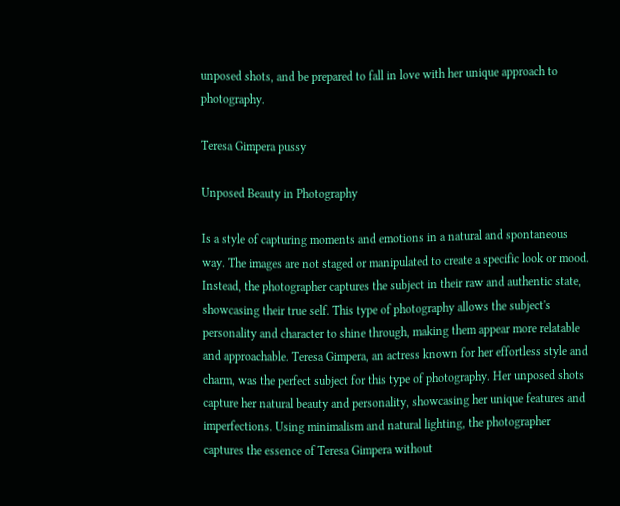unposed shots, and be prepared to fall in love with her unique approach to photography.

Teresa Gimpera pussy

Unposed Beauty in Photography

Is a style of capturing moments and emotions in a natural and spontaneous way. The images are not staged or manipulated to create a specific look or mood. Instead, the photographer captures the subject in their raw and authentic state, showcasing their true self. This type of photography allows the subject's personality and character to shine through, making them appear more relatable and approachable. Teresa Gimpera, an actress known for her effortless style and charm, was the perfect subject for this type of photography. Her unposed shots capture her natural beauty and personality, showcasing her unique features and imperfections. Using minimalism and natural lighting, the photographer captures the essence of Teresa Gimpera without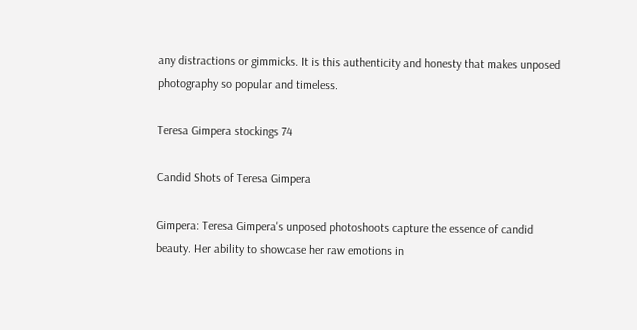any distractions or gimmicks. It is this authenticity and honesty that makes unposed photography so popular and timeless.

Teresa Gimpera stockings 74

Candid Shots of Teresa Gimpera

Gimpera: Teresa Gimpera's unposed photoshoots capture the essence of candid beauty. Her ability to showcase her raw emotions in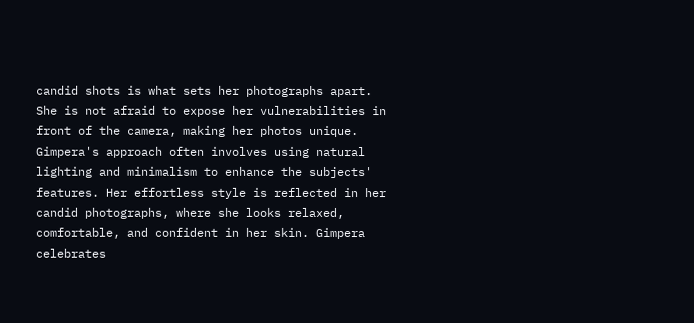candid shots is what sets her photographs apart. She is not afraid to expose her vulnerabilities in front of the camera, making her photos unique. Gimpera's approach often involves using natural lighting and minimalism to enhance the subjects' features. Her effortless style is reflected in her candid photographs, where she looks relaxed, comfortable, and confident in her skin. Gimpera celebrates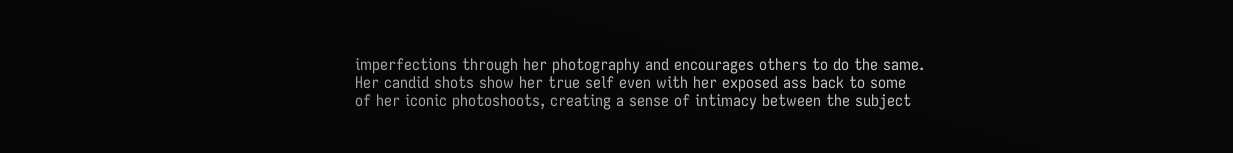imperfections through her photography and encourages others to do the same. Her candid shots show her true self even with her exposed ass back to some of her iconic photoshoots, creating a sense of intimacy between the subject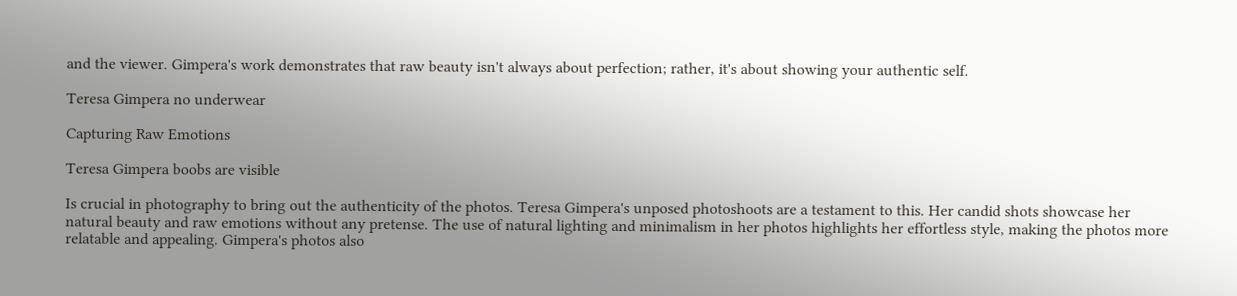and the viewer. Gimpera's work demonstrates that raw beauty isn't always about perfection; rather, it's about showing your authentic self.

Teresa Gimpera no underwear

Capturing Raw Emotions

Teresa Gimpera boobs are visible

Is crucial in photography to bring out the authenticity of the photos. Teresa Gimpera's unposed photoshoots are a testament to this. Her candid shots showcase her natural beauty and raw emotions without any pretense. The use of natural lighting and minimalism in her photos highlights her effortless style, making the photos more relatable and appealing. Gimpera's photos also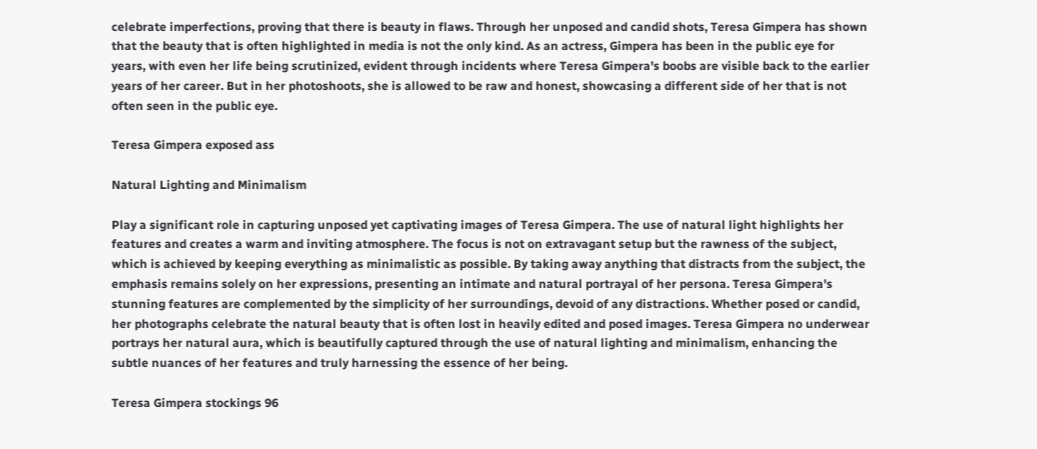celebrate imperfections, proving that there is beauty in flaws. Through her unposed and candid shots, Teresa Gimpera has shown that the beauty that is often highlighted in media is not the only kind. As an actress, Gimpera has been in the public eye for years, with even her life being scrutinized, evident through incidents where Teresa Gimpera's boobs are visible back to the earlier years of her career. But in her photoshoots, she is allowed to be raw and honest, showcasing a different side of her that is not often seen in the public eye.

Teresa Gimpera exposed ass

Natural Lighting and Minimalism

Play a significant role in capturing unposed yet captivating images of Teresa Gimpera. The use of natural light highlights her features and creates a warm and inviting atmosphere. The focus is not on extravagant setup but the rawness of the subject, which is achieved by keeping everything as minimalistic as possible. By taking away anything that distracts from the subject, the emphasis remains solely on her expressions, presenting an intimate and natural portrayal of her persona. Teresa Gimpera's stunning features are complemented by the simplicity of her surroundings, devoid of any distractions. Whether posed or candid, her photographs celebrate the natural beauty that is often lost in heavily edited and posed images. Teresa Gimpera no underwear portrays her natural aura, which is beautifully captured through the use of natural lighting and minimalism, enhancing the subtle nuances of her features and truly harnessing the essence of her being.

Teresa Gimpera stockings 96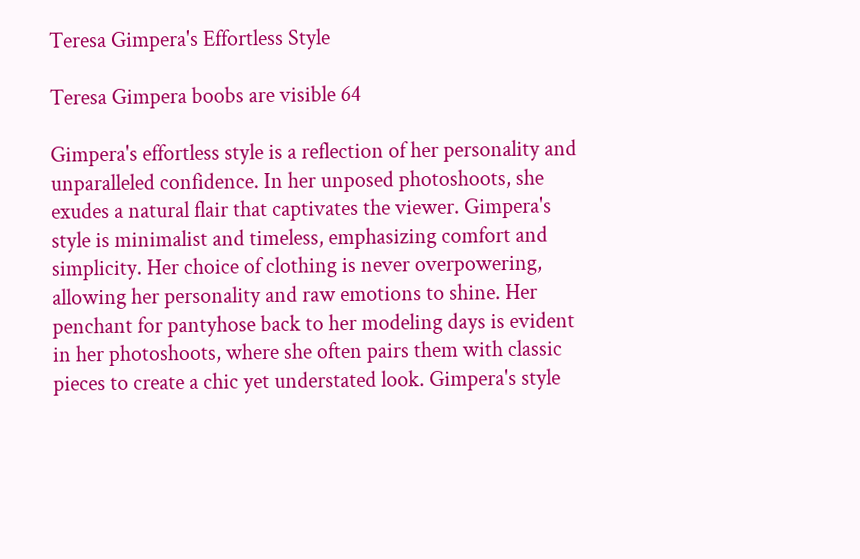Teresa Gimpera's Effortless Style

Teresa Gimpera boobs are visible 64

Gimpera's effortless style is a reflection of her personality and unparalleled confidence. In her unposed photoshoots, she exudes a natural flair that captivates the viewer. Gimpera's style is minimalist and timeless, emphasizing comfort and simplicity. Her choice of clothing is never overpowering, allowing her personality and raw emotions to shine. Her penchant for pantyhose back to her modeling days is evident in her photoshoots, where she often pairs them with classic pieces to create a chic yet understated look. Gimpera's style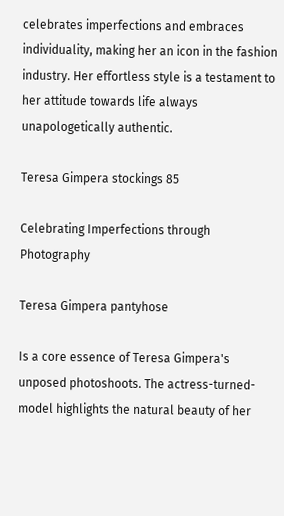celebrates imperfections and embraces individuality, making her an icon in the fashion industry. Her effortless style is a testament to her attitude towards life always unapologetically authentic.

Teresa Gimpera stockings 85

Celebrating Imperfections through Photography

Teresa Gimpera pantyhose

Is a core essence of Teresa Gimpera's unposed photoshoots. The actress-turned-model highlights the natural beauty of her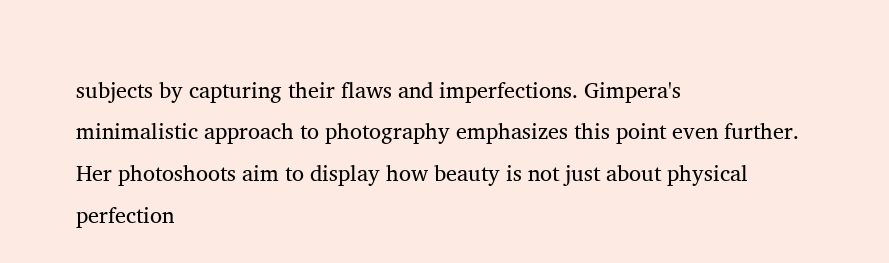subjects by capturing their flaws and imperfections. Gimpera's minimalistic approach to photography emphasizes this point even further. Her photoshoots aim to display how beauty is not just about physical perfection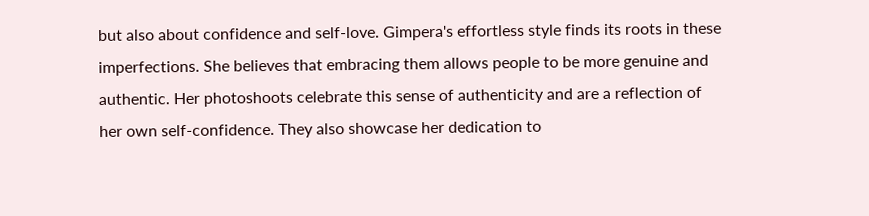but also about confidence and self-love. Gimpera's effortless style finds its roots in these imperfections. She believes that embracing them allows people to be more genuine and authentic. Her photoshoots celebrate this sense of authenticity and are a reflection of her own self-confidence. They also showcase her dedication to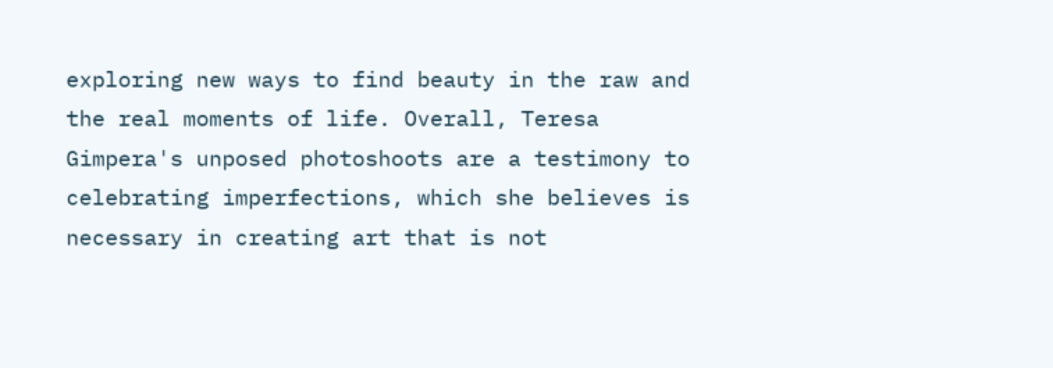exploring new ways to find beauty in the raw and the real moments of life. Overall, Teresa Gimpera's unposed photoshoots are a testimony to celebrating imperfections, which she believes is necessary in creating art that is not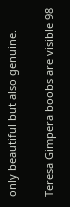only beautiful but also genuine.

Teresa Gimpera boobs are visible 98